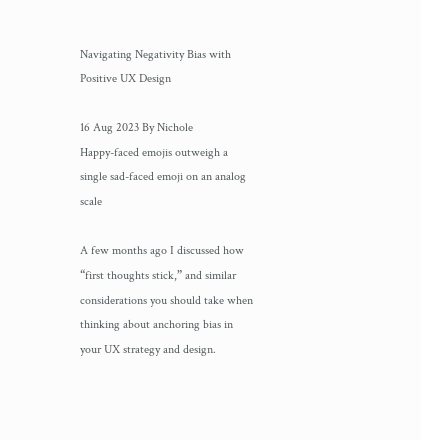Navigating Negativity Bias with Positive UX Design

16 Aug 2023 By Nichole
Happy-faced emojis outweigh a single sad-faced emoji on an analog scale

A few months ago I discussed how “first thoughts stick,” and similar considerations you should take when thinking about anchoring bias in your UX strategy and design.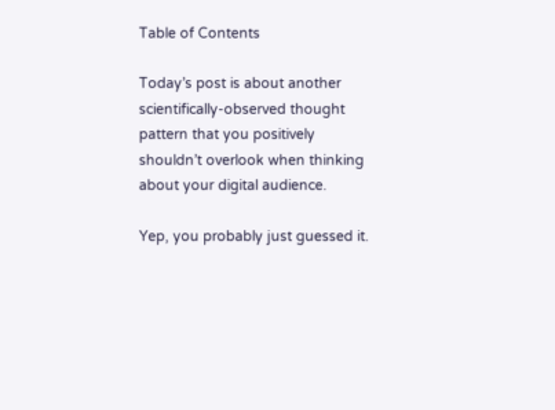Table of Contents

Today’s post is about another scientifically-observed thought pattern that you positively shouldn’t overlook when thinking about your digital audience.

Yep, you probably just guessed it.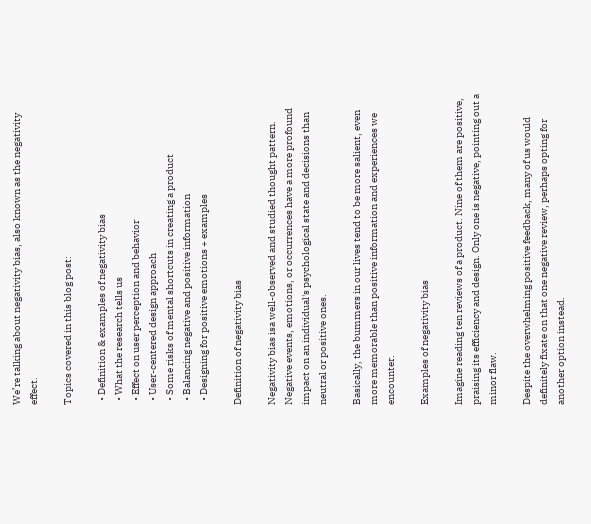We’re talking about negativity bias, also known as the negativity effect.

Topics covered in this blog post:

  • Definition & examples of negativity bias
  • What the research tells us
  • Effect on user perception and behavior
  • User-centered design approach
  • Some risks of mental shortcuts in creating a product
  • Balancing negative and positive information
  • Designing for positive emotions + examples

Definition of negativity bias

Negativity bias isa well-observed and studied thought pattern. Negative events, emotions, or occurrences have a more profound impact on an individual's psychological state and decisions than neutral or positive ones.

Basically, the bummers in our lives tend to be more salient, even more memorable than positive information and experiences we encounter.

Examples of negativity bias

Imagine reading ten reviews of a product. Nine of them are positive, praising its efficiency and design. Only one is negative, pointing out a minor flaw.

Despite the overwhelming positive feedback, many of us would definitely fixate on that one negative review, perhaps opting for another option instead.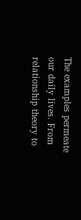The examples permeate our daily lives. From relationship theory to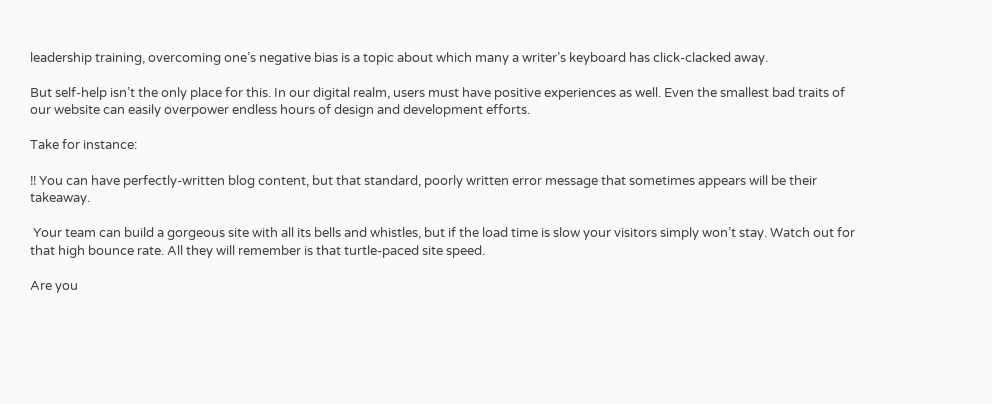leadership training, overcoming one’s negative bias is a topic about which many a writer’s keyboard has click-clacked away.

But self-help isn’t the only place for this. In our digital realm, users must have positive experiences as well. Even the smallest bad traits of our website can easily overpower endless hours of design and development efforts.

Take for instance:

‼ You can have perfectly-written blog content, but that standard, poorly written error message that sometimes appears will be their takeaway.

 Your team can build a gorgeous site with all its bells and whistles, but if the load time is slow your visitors simply won’t stay. Watch out for that high bounce rate. All they will remember is that turtle-paced site speed.

Are you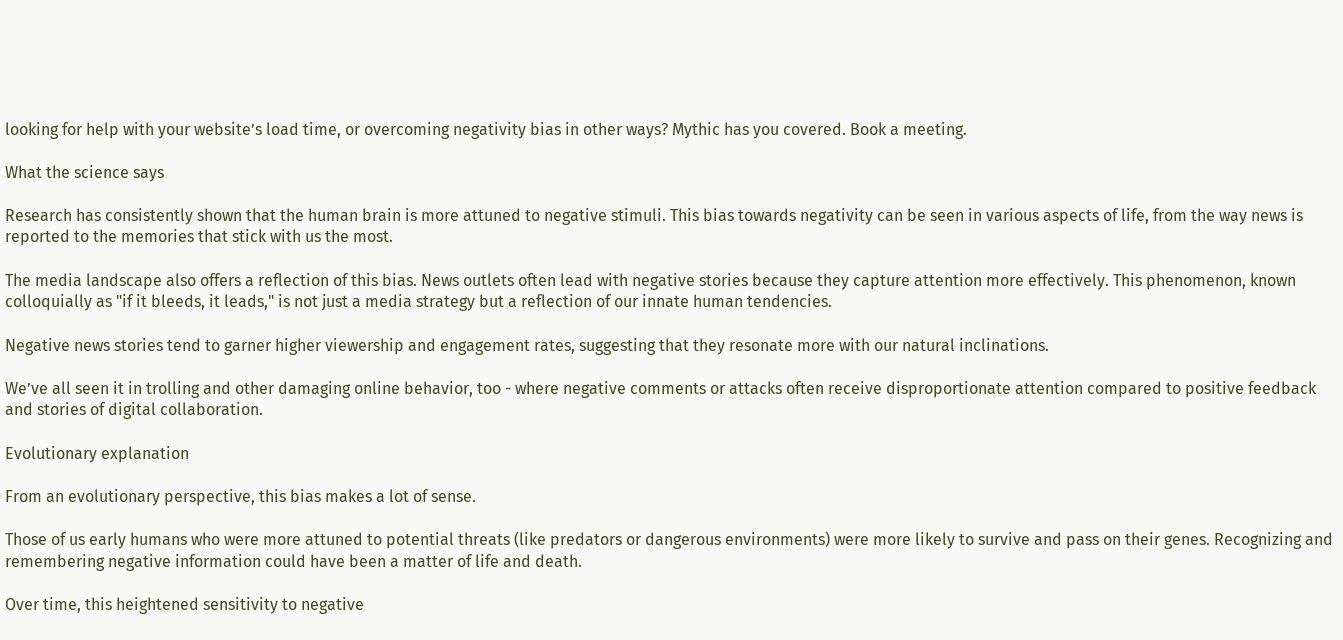looking for help with your website’s load time, or overcoming negativity bias in other ways? Mythic has you covered. Book a meeting.

What the science says

Research has consistently shown that the human brain is more attuned to negative stimuli. This bias towards negativity can be seen in various aspects of life, from the way news is reported to the memories that stick with us the most.

The media landscape also offers a reflection of this bias. News outlets often lead with negative stories because they capture attention more effectively. This phenomenon, known colloquially as "if it bleeds, it leads," is not just a media strategy but a reflection of our innate human tendencies.

Negative news stories tend to garner higher viewership and engagement rates, suggesting that they resonate more with our natural inclinations.

We’ve all seen it in trolling and other damaging online behavior, too - where negative comments or attacks often receive disproportionate attention compared to positive feedback and stories of digital collaboration.

Evolutionary explanation

From an evolutionary perspective, this bias makes a lot of sense.

Those of us early humans who were more attuned to potential threats (like predators or dangerous environments) were more likely to survive and pass on their genes. Recognizing and remembering negative information could have been a matter of life and death.

Over time, this heightened sensitivity to negative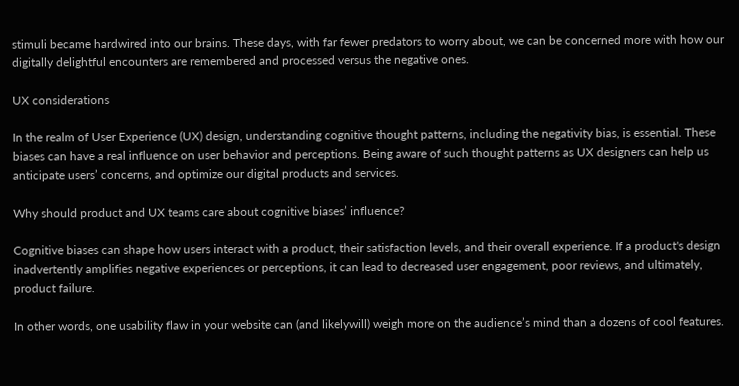stimuli became hardwired into our brains. These days, with far fewer predators to worry about, we can be concerned more with how our digitally delightful encounters are remembered and processed versus the negative ones.

UX considerations

In the realm of User Experience (UX) design, understanding cognitive thought patterns, including the negativity bias, is essential. These biases can have a real influence on user behavior and perceptions. Being aware of such thought patterns as UX designers can help us anticipate users’ concerns, and optimize our digital products and services.

Why should product and UX teams care about cognitive biases’ influence?

Cognitive biases can shape how users interact with a product, their satisfaction levels, and their overall experience. If a product's design inadvertently amplifies negative experiences or perceptions, it can lead to decreased user engagement, poor reviews, and ultimately, product failure.

In other words, one usability flaw in your website can (and likelywill) weigh more on the audience’s mind than a dozens of cool features.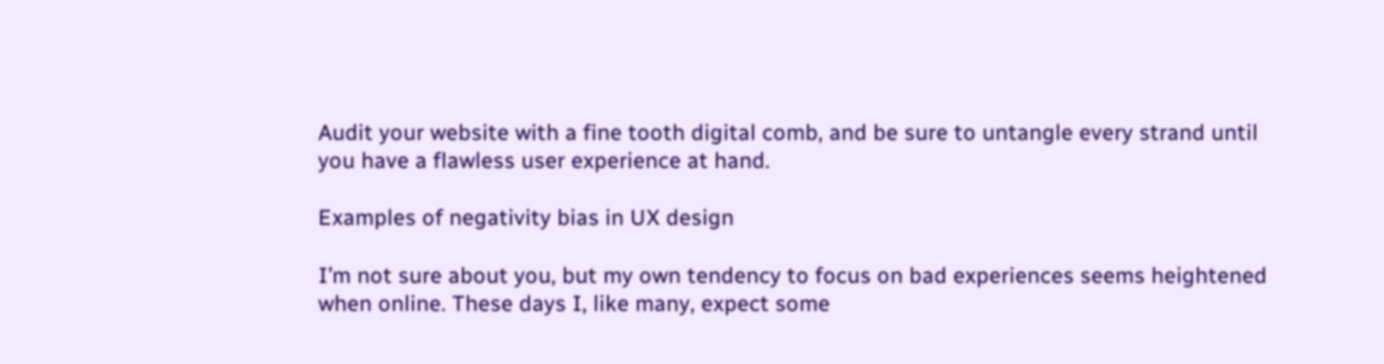Audit your website with a fine tooth digital comb, and be sure to untangle every strand until you have a flawless user experience at hand.

Examples of negativity bias in UX design

I’m not sure about you, but my own tendency to focus on bad experiences seems heightened when online. These days I, like many, expect some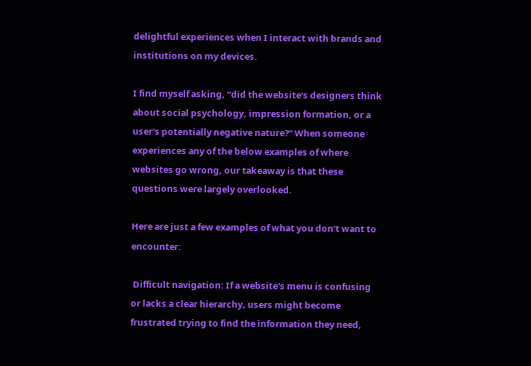delightful experiences when I interact with brands and institutions on my devices.

I find myself asking, “did the website’s designers think about social psychology, impression formation, or a user's potentially negative nature?” When someone experiences any of the below examples of where websites go wrong, our takeaway is that these questions were largely overlooked.

Here are just a few examples of what you don’t want to encounter:

 Difficult navigation: If a website's menu is confusing or lacks a clear hierarchy, users might become frustrated trying to find the information they need,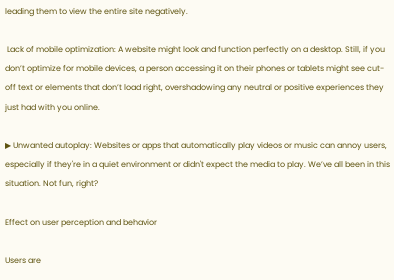leading them to view the entire site negatively.

 Lack of mobile optimization: A website might look and function perfectly on a desktop. Still, if you don’t optimize for mobile devices, a person accessing it on their phones or tablets might see cut-off text or elements that don’t load right, overshadowing any neutral or positive experiences they just had with you online.

▶ Unwanted autoplay: Websites or apps that automatically play videos or music can annoy users, especially if they're in a quiet environment or didn't expect the media to play. We’ve all been in this situation. Not fun, right?

Effect on user perception and behavior

Users are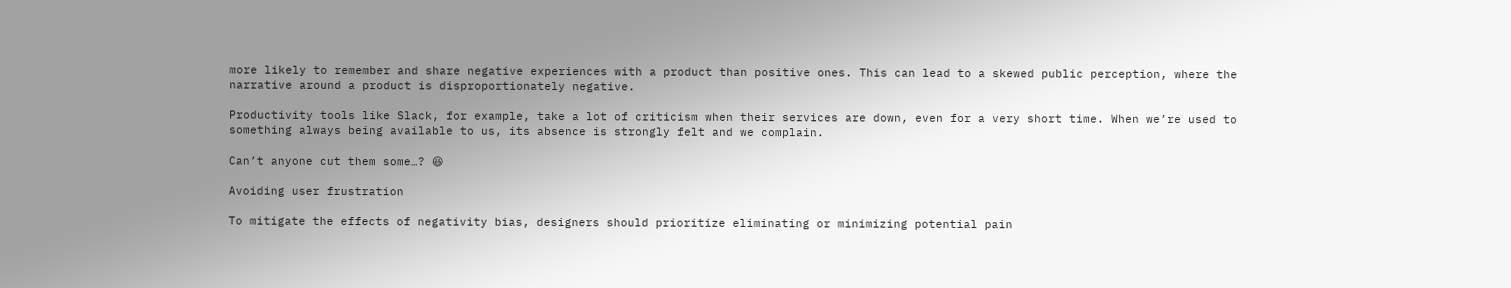more likely to remember and share negative experiences with a product than positive ones. This can lead to a skewed public perception, where the narrative around a product is disproportionately negative.

Productivity tools like Slack, for example, take a lot of criticism when their services are down, even for a very short time. When we’re used to something always being available to us, its absence is strongly felt and we complain.

Can’t anyone cut them some…? 😆

Avoiding user frustration

To mitigate the effects of negativity bias, designers should prioritize eliminating or minimizing potential pain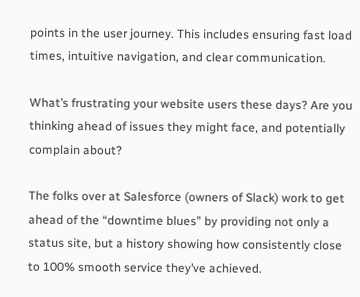points in the user journey. This includes ensuring fast load times, intuitive navigation, and clear communication.

What’s frustrating your website users these days? Are you thinking ahead of issues they might face, and potentially complain about?

The folks over at Salesforce (owners of Slack) work to get ahead of the “downtime blues” by providing not only a status site, but a history showing how consistently close to 100% smooth service they’ve achieved.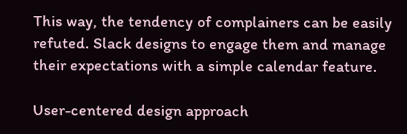This way, the tendency of complainers can be easily refuted. Slack designs to engage them and manage their expectations with a simple calendar feature.

User-centered design approach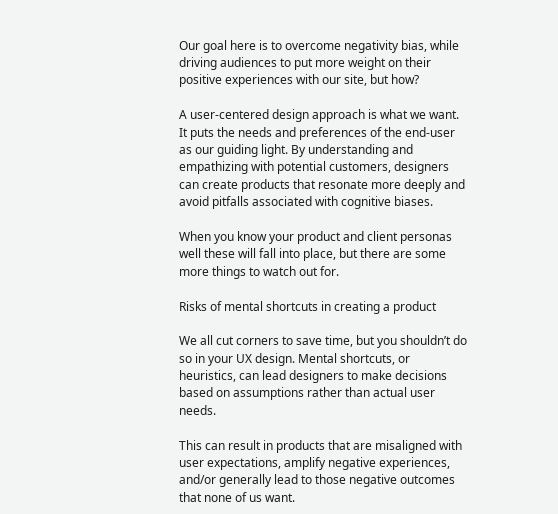Our goal here is to overcome negativity bias, while driving audiences to put more weight on their positive experiences with our site, but how?

A user-centered design approach is what we want. It puts the needs and preferences of the end-user as our guiding light. By understanding and empathizing with potential customers, designers can create products that resonate more deeply and avoid pitfalls associated with cognitive biases.

When you know your product and client personas well these will fall into place, but there are some more things to watch out for.

Risks of mental shortcuts in creating a product

We all cut corners to save time, but you shouldn’t do so in your UX design. Mental shortcuts, or heuristics, can lead designers to make decisions based on assumptions rather than actual user needs.

This can result in products that are misaligned with user expectations, amplify negative experiences, and/or generally lead to those negative outcomes that none of us want.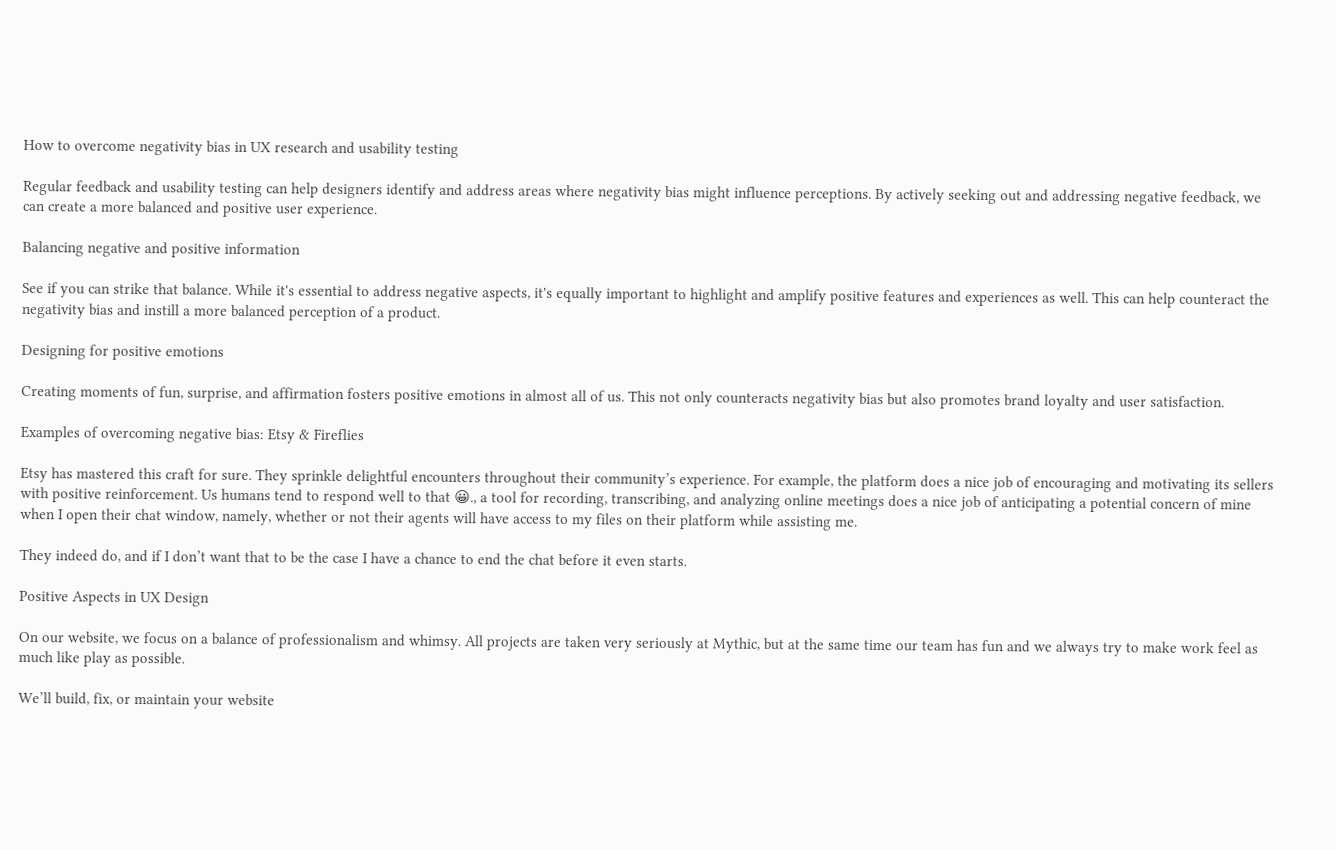How to overcome negativity bias in UX research and usability testing

Regular feedback and usability testing can help designers identify and address areas where negativity bias might influence perceptions. By actively seeking out and addressing negative feedback, we can create a more balanced and positive user experience.

Balancing negative and positive information

See if you can strike that balance. While it's essential to address negative aspects, it's equally important to highlight and amplify positive features and experiences as well. This can help counteract the negativity bias and instill a more balanced perception of a product.

Designing for positive emotions

Creating moments of fun, surprise, and affirmation fosters positive emotions in almost all of us. This not only counteracts negativity bias but also promotes brand loyalty and user satisfaction.

Examples of overcoming negative bias: Etsy & Fireflies

Etsy has mastered this craft for sure. They sprinkle delightful encounters throughout their community’s experience. For example, the platform does a nice job of encouraging and motivating its sellers with positive reinforcement. Us humans tend to respond well to that 😀., a tool for recording, transcribing, and analyzing online meetings does a nice job of anticipating a potential concern of mine when I open their chat window, namely, whether or not their agents will have access to my files on their platform while assisting me.

They indeed do, and if I don’t want that to be the case I have a chance to end the chat before it even starts.

Positive Aspects in UX Design

On our website, we focus on a balance of professionalism and whimsy. All projects are taken very seriously at Mythic, but at the same time our team has fun and we always try to make work feel as much like play as possible.

We’ll build, fix, or maintain your website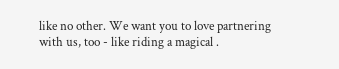like no other. We want you to love partnering with us, too - like riding a magical .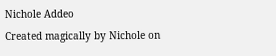Nichole Addeo
Created magically by Nichole on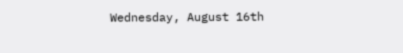Wednesday, August 16th